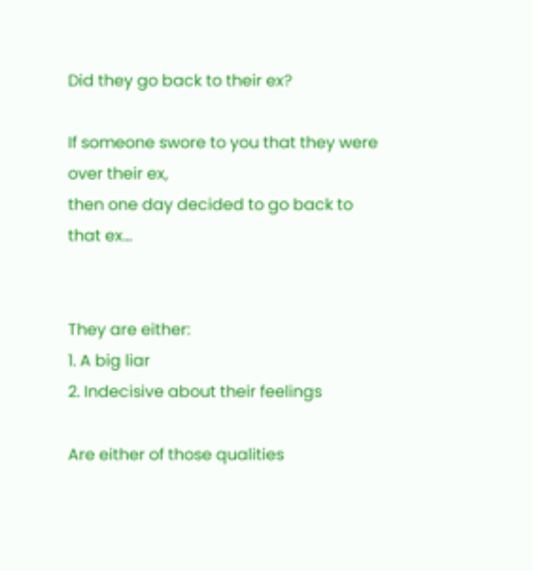Did they go back to their ex?

If someone swore to you that they were over their ex,
then one day decided to go back to that ex...


They are either:
1. A big liar
2. Indecisive about their feelings

Are either of those qualities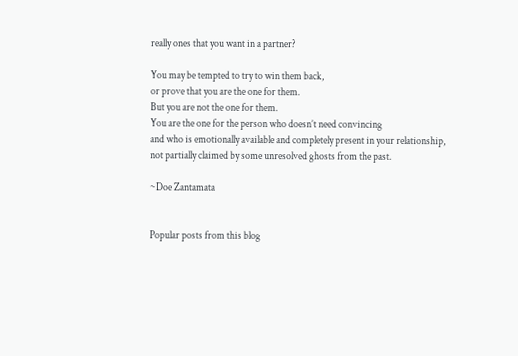really ones that you want in a partner?

You may be tempted to try to win them back,
or prove that you are the one for them.
But you are not the one for them.
You are the one for the person who doesn’t need convincing
and who is emotionally available and completely present in your relationship,
not partially claimed by some unresolved ghosts from the past.

~Doe Zantamata


Popular posts from this blog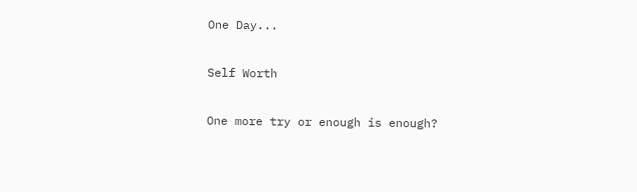One Day...

Self Worth

One more try or enough is enough?